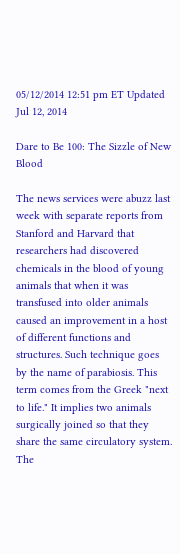05/12/2014 12:51 pm ET Updated Jul 12, 2014

Dare to Be 100: The Sizzle of New Blood

The news services were abuzz last week with separate reports from Stanford and Harvard that researchers had discovered chemicals in the blood of young animals that when it was transfused into older animals caused an improvement in a host of different functions and structures. Such technique goes by the name of parabiosis. This term comes from the Greek "next to life." It implies two animals surgically joined so that they share the same circulatory system. The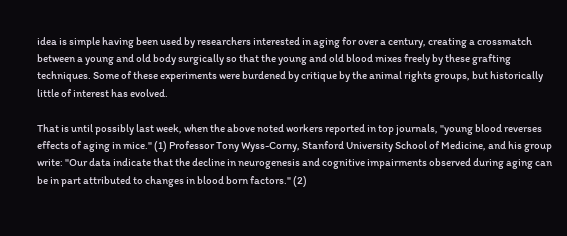idea is simple having been used by researchers interested in aging for over a century, creating a crossmatch between a young and old body surgically so that the young and old blood mixes freely by these grafting techniques. Some of these experiments were burdened by critique by the animal rights groups, but historically little of interest has evolved.

That is until possibly last week, when the above noted workers reported in top journals, "young blood reverses effects of aging in mice." (1) Professor Tony Wyss-Corny, Stanford University School of Medicine, and his group write: "Our data indicate that the decline in neurogenesis and cognitive impairments observed during aging can be in part attributed to changes in blood born factors." (2)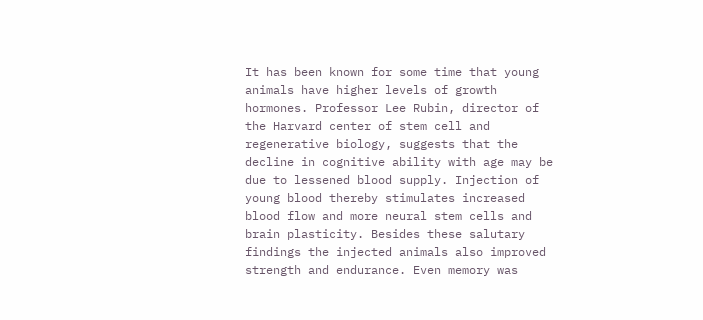It has been known for some time that young animals have higher levels of growth hormones. Professor Lee Rubin, director of the Harvard center of stem cell and regenerative biology, suggests that the decline in cognitive ability with age may be due to lessened blood supply. Injection of young blood thereby stimulates increased blood flow and more neural stem cells and brain plasticity. Besides these salutary findings the injected animals also improved strength and endurance. Even memory was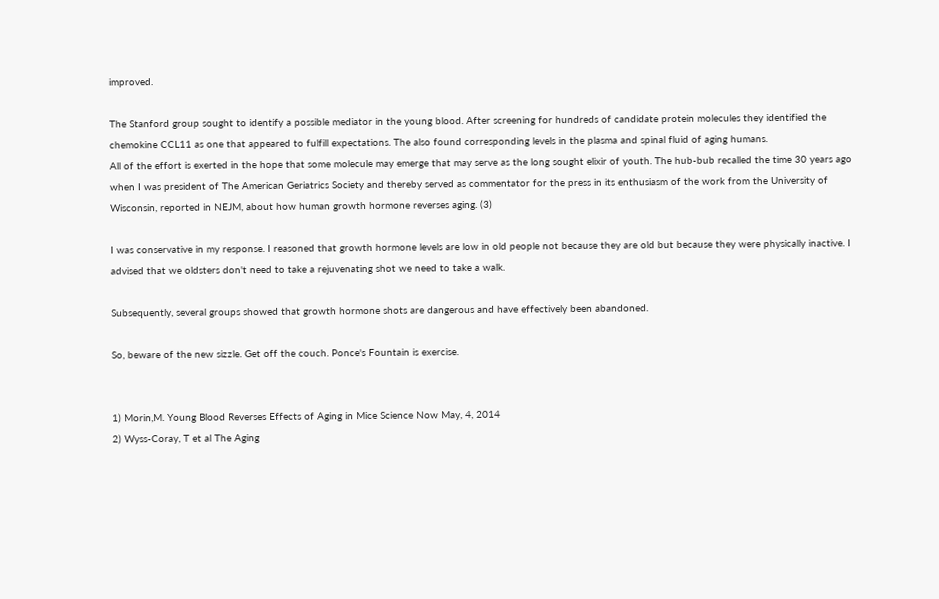improved.

The Stanford group sought to identify a possible mediator in the young blood. After screening for hundreds of candidate protein molecules they identified the chemokine CCL11 as one that appeared to fulfill expectations. The also found corresponding levels in the plasma and spinal fluid of aging humans.
All of the effort is exerted in the hope that some molecule may emerge that may serve as the long sought elixir of youth. The hub-bub recalled the time 30 years ago when I was president of The American Geriatrics Society and thereby served as commentator for the press in its enthusiasm of the work from the University of Wisconsin, reported in NEJM, about how human growth hormone reverses aging. (3)

I was conservative in my response. I reasoned that growth hormone levels are low in old people not because they are old but because they were physically inactive. I advised that we oldsters don't need to take a rejuvenating shot we need to take a walk.

Subsequently, several groups showed that growth hormone shots are dangerous and have effectively been abandoned.

So, beware of the new sizzle. Get off the couch. Ponce's Fountain is exercise.


1) Morin,M. Young Blood Reverses Effects of Aging in Mice Science Now May, 4, 2014
2) Wyss-Coray, T et al The Aging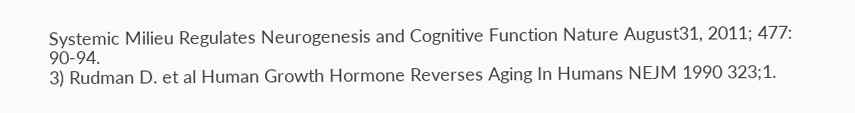Systemic Milieu Regulates Neurogenesis and Cognitive Function Nature August31, 2011; 477: 90-94.
3) Rudman D. et al Human Growth Hormone Reverses Aging In Humans NEJM 1990 323;1.